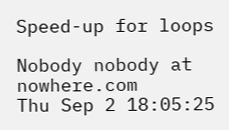Speed-up for loops

Nobody nobody at nowhere.com
Thu Sep 2 18:05:25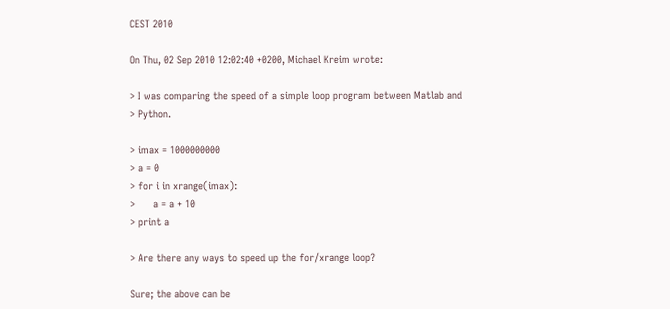CEST 2010

On Thu, 02 Sep 2010 12:02:40 +0200, Michael Kreim wrote:

> I was comparing the speed of a simple loop program between Matlab and
> Python.

> imax = 1000000000
> a = 0
> for i in xrange(imax):
>      a = a + 10
> print a

> Are there any ways to speed up the for/xrange loop?

Sure; the above can be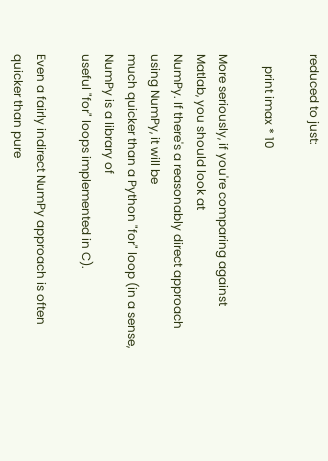reduced to just:

    print imax * 10

More seriously, if you're comparing against Matlab, you should look at
NumPy. If there's a reasonably direct approach using NumPy, it will be
much quicker than a Python "for" loop (in a sense, NumPy is a library of
useful "for" loops implemented in C).

Even a fairly indirect NumPy approach is often quicker than pure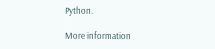Python.

More information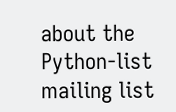about the Python-list mailing list